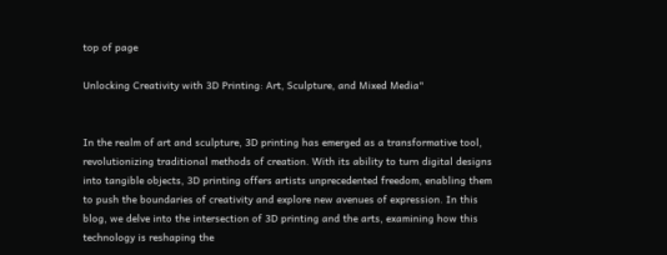top of page

Unlocking Creativity with 3D Printing: Art, Sculpture, and Mixed Media"


In the realm of art and sculpture, 3D printing has emerged as a transformative tool, revolutionizing traditional methods of creation. With its ability to turn digital designs into tangible objects, 3D printing offers artists unprecedented freedom, enabling them to push the boundaries of creativity and explore new avenues of expression. In this blog, we delve into the intersection of 3D printing and the arts, examining how this technology is reshaping the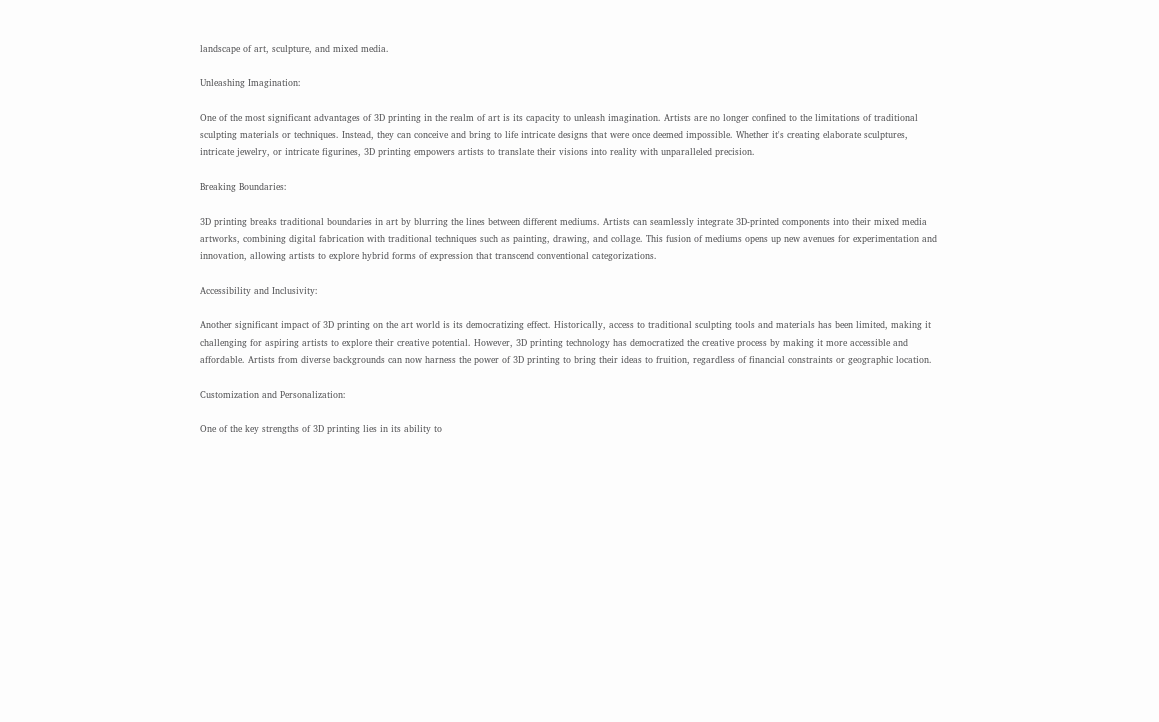landscape of art, sculpture, and mixed media.

Unleashing Imagination:

One of the most significant advantages of 3D printing in the realm of art is its capacity to unleash imagination. Artists are no longer confined to the limitations of traditional sculpting materials or techniques. Instead, they can conceive and bring to life intricate designs that were once deemed impossible. Whether it's creating elaborate sculptures, intricate jewelry, or intricate figurines, 3D printing empowers artists to translate their visions into reality with unparalleled precision.

Breaking Boundaries:

3D printing breaks traditional boundaries in art by blurring the lines between different mediums. Artists can seamlessly integrate 3D-printed components into their mixed media artworks, combining digital fabrication with traditional techniques such as painting, drawing, and collage. This fusion of mediums opens up new avenues for experimentation and innovation, allowing artists to explore hybrid forms of expression that transcend conventional categorizations.

Accessibility and Inclusivity:

Another significant impact of 3D printing on the art world is its democratizing effect. Historically, access to traditional sculpting tools and materials has been limited, making it challenging for aspiring artists to explore their creative potential. However, 3D printing technology has democratized the creative process by making it more accessible and affordable. Artists from diverse backgrounds can now harness the power of 3D printing to bring their ideas to fruition, regardless of financial constraints or geographic location.

Customization and Personalization:

One of the key strengths of 3D printing lies in its ability to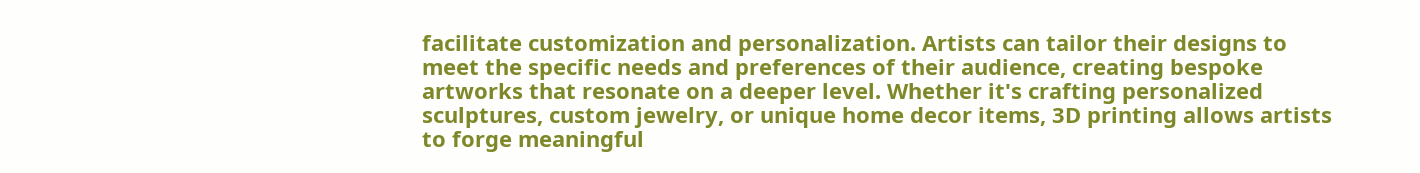facilitate customization and personalization. Artists can tailor their designs to meet the specific needs and preferences of their audience, creating bespoke artworks that resonate on a deeper level. Whether it's crafting personalized sculptures, custom jewelry, or unique home decor items, 3D printing allows artists to forge meaningful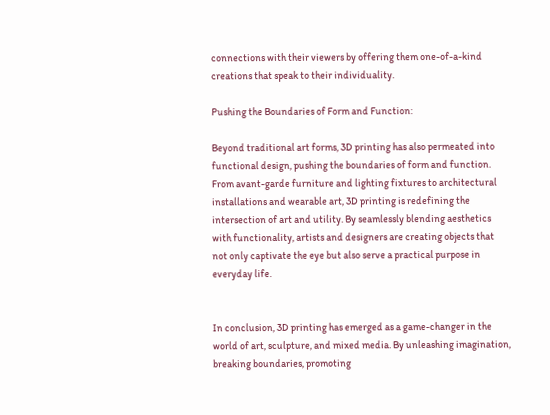connections with their viewers by offering them one-of-a-kind creations that speak to their individuality.

Pushing the Boundaries of Form and Function:

Beyond traditional art forms, 3D printing has also permeated into functional design, pushing the boundaries of form and function. From avant-garde furniture and lighting fixtures to architectural installations and wearable art, 3D printing is redefining the intersection of art and utility. By seamlessly blending aesthetics with functionality, artists and designers are creating objects that not only captivate the eye but also serve a practical purpose in everyday life.


In conclusion, 3D printing has emerged as a game-changer in the world of art, sculpture, and mixed media. By unleashing imagination, breaking boundaries, promoting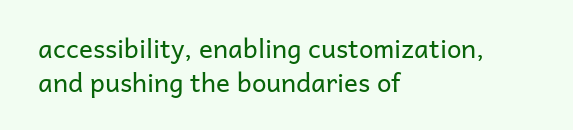accessibility, enabling customization, and pushing the boundaries of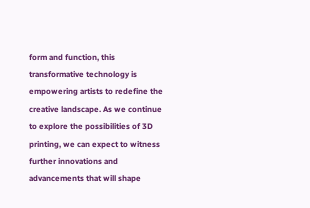form and function, this transformative technology is empowering artists to redefine the creative landscape. As we continue to explore the possibilities of 3D printing, we can expect to witness further innovations and advancements that will shape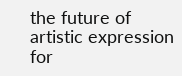the future of artistic expression for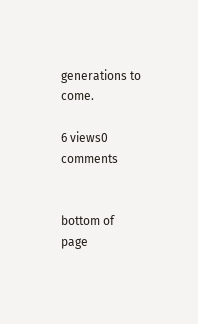generations to come.

6 views0 comments


bottom of page